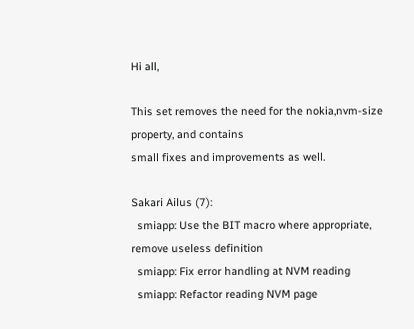Hi all,

This set removes the need for the nokia,nvm-size property, and contains
small fixes and improvements as well.

Sakari Ailus (7):
  smiapp: Use the BIT macro where appropriate, remove useless definition
  smiapp: Fix error handling at NVM reading
  smiapp: Refactor reading NVM page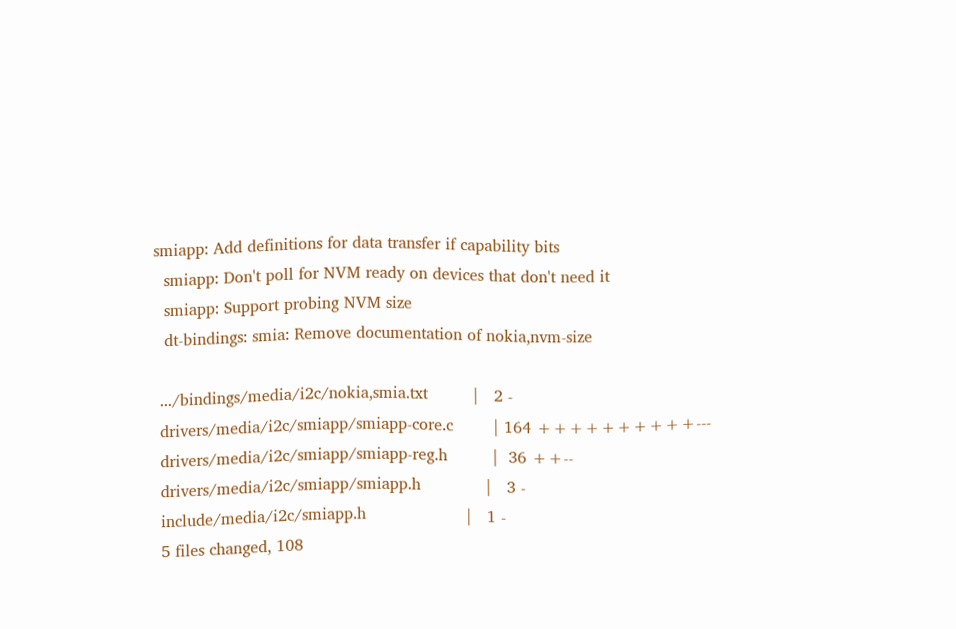smiapp: Add definitions for data transfer if capability bits
  smiapp: Don't poll for NVM ready on devices that don't need it
  smiapp: Support probing NVM size
  dt-bindings: smia: Remove documentation of nokia,nvm-size

 .../bindings/media/i2c/nokia,smia.txt         |   2 -
 drivers/media/i2c/smiapp/smiapp-core.c        | 164 ++++++++++---
 drivers/media/i2c/smiapp/smiapp-reg.h         |  36 ++--
 drivers/media/i2c/smiapp/smiapp.h             |   3 -
 include/media/i2c/smiapp.h                    |   1 -
 5 files changed, 108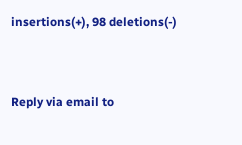insertions(+), 98 deletions(-)


Reply via email to